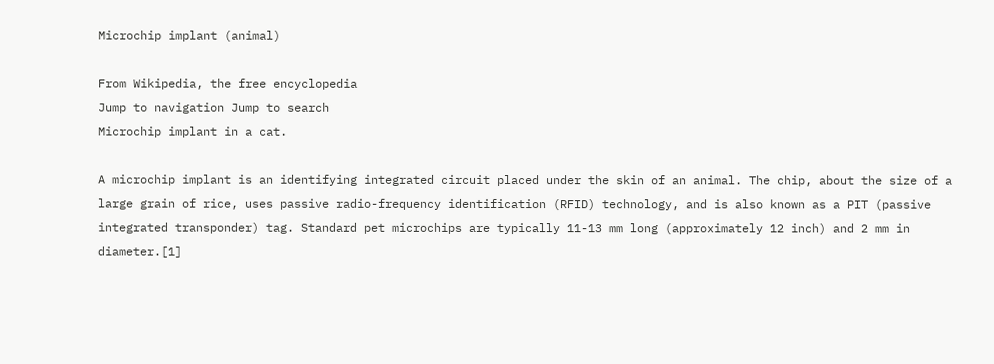Microchip implant (animal)

From Wikipedia, the free encyclopedia
Jump to navigation Jump to search
Microchip implant in a cat.

A microchip implant is an identifying integrated circuit placed under the skin of an animal. The chip, about the size of a large grain of rice, uses passive radio-frequency identification (RFID) technology, and is also known as a PIT (passive integrated transponder) tag. Standard pet microchips are typically 11-13 mm long (approximately 12 inch) and 2 mm in diameter.[1]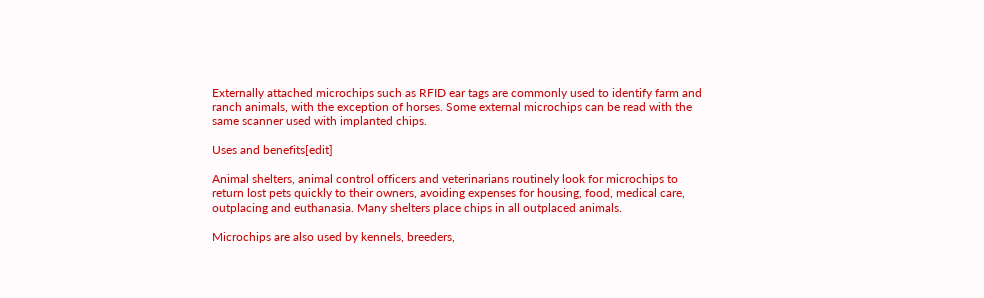Externally attached microchips such as RFID ear tags are commonly used to identify farm and ranch animals, with the exception of horses. Some external microchips can be read with the same scanner used with implanted chips.

Uses and benefits[edit]

Animal shelters, animal control officers and veterinarians routinely look for microchips to return lost pets quickly to their owners, avoiding expenses for housing, food, medical care, outplacing and euthanasia. Many shelters place chips in all outplaced animals.

Microchips are also used by kennels, breeders,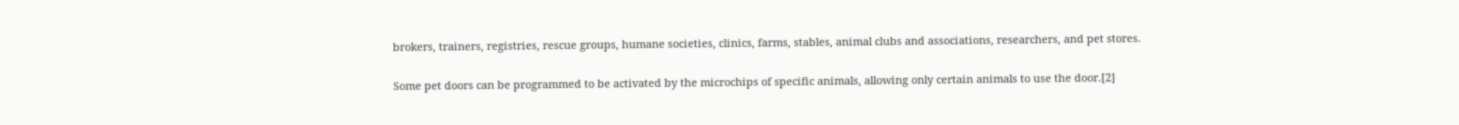brokers, trainers, registries, rescue groups, humane societies, clinics, farms, stables, animal clubs and associations, researchers, and pet stores.

Some pet doors can be programmed to be activated by the microchips of specific animals, allowing only certain animals to use the door.[2]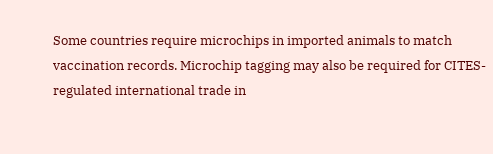Some countries require microchips in imported animals to match vaccination records. Microchip tagging may also be required for CITES-regulated international trade in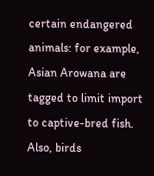certain endangered animals: for example, Asian Arowana are tagged to limit import to captive-bred fish. Also, birds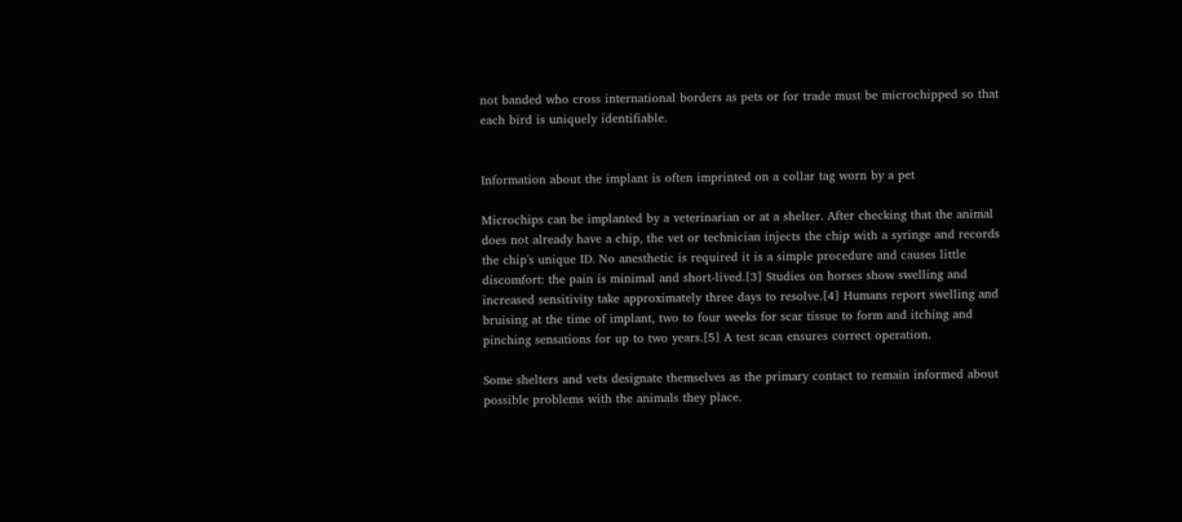not banded who cross international borders as pets or for trade must be microchipped so that each bird is uniquely identifiable.


Information about the implant is often imprinted on a collar tag worn by a pet

Microchips can be implanted by a veterinarian or at a shelter. After checking that the animal does not already have a chip, the vet or technician injects the chip with a syringe and records the chip's unique ID. No anesthetic is required it is a simple procedure and causes little discomfort: the pain is minimal and short-lived.[3] Studies on horses show swelling and increased sensitivity take approximately three days to resolve.[4] Humans report swelling and bruising at the time of implant, two to four weeks for scar tissue to form and itching and pinching sensations for up to two years.[5] A test scan ensures correct operation.

Some shelters and vets designate themselves as the primary contact to remain informed about possible problems with the animals they place.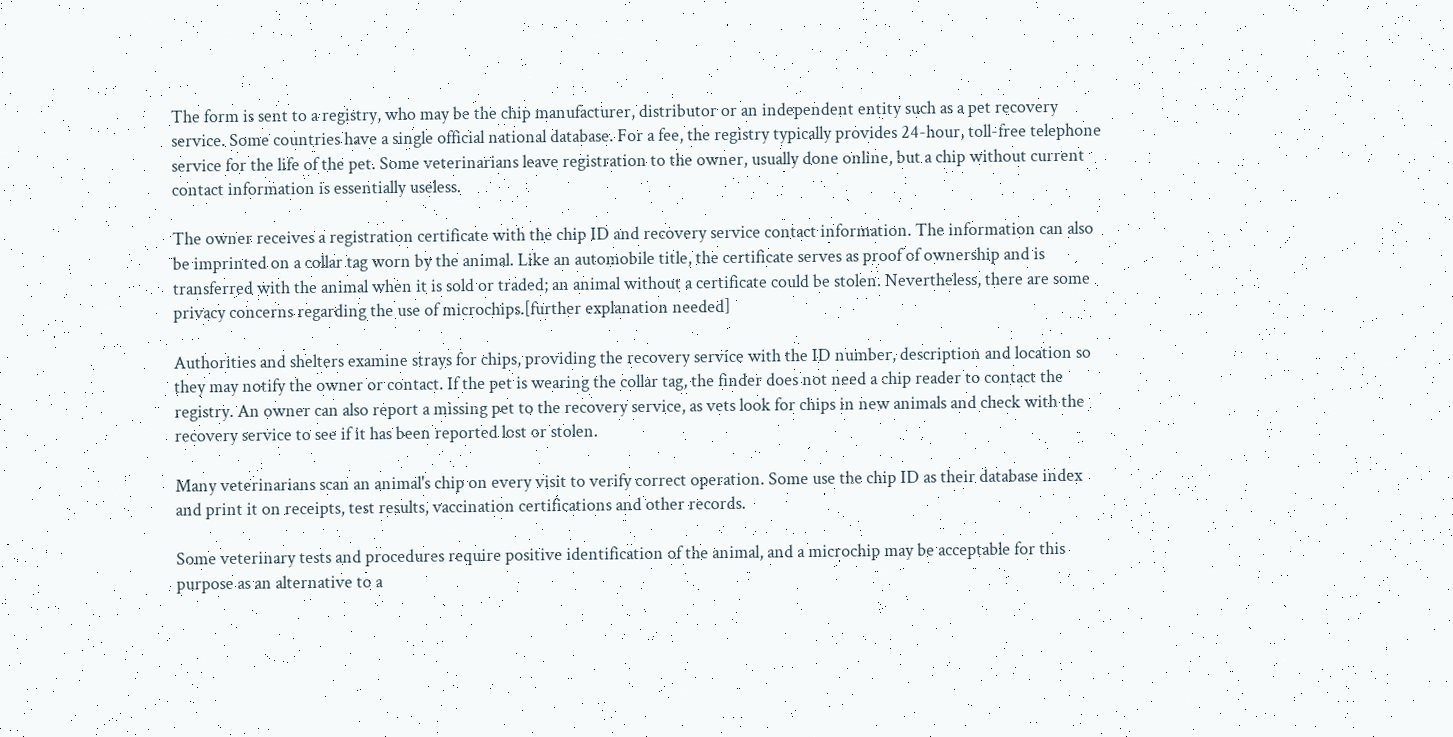The form is sent to a registry, who may be the chip manufacturer, distributor or an independent entity such as a pet recovery service. Some countries have a single official national database. For a fee, the registry typically provides 24-hour, toll-free telephone service for the life of the pet. Some veterinarians leave registration to the owner, usually done online, but a chip without current contact information is essentially useless.

The owner receives a registration certificate with the chip ID and recovery service contact information. The information can also be imprinted on a collar tag worn by the animal. Like an automobile title, the certificate serves as proof of ownership and is transferred with the animal when it is sold or traded; an animal without a certificate could be stolen. Nevertheless, there are some privacy concerns regarding the use of microchips.[further explanation needed]

Authorities and shelters examine strays for chips, providing the recovery service with the ID number, description and location so they may notify the owner or contact. If the pet is wearing the collar tag, the finder does not need a chip reader to contact the registry. An owner can also report a missing pet to the recovery service, as vets look for chips in new animals and check with the recovery service to see if it has been reported lost or stolen.

Many veterinarians scan an animal's chip on every visit to verify correct operation. Some use the chip ID as their database index and print it on receipts, test results, vaccination certifications and other records.

Some veterinary tests and procedures require positive identification of the animal, and a microchip may be acceptable for this purpose as an alternative to a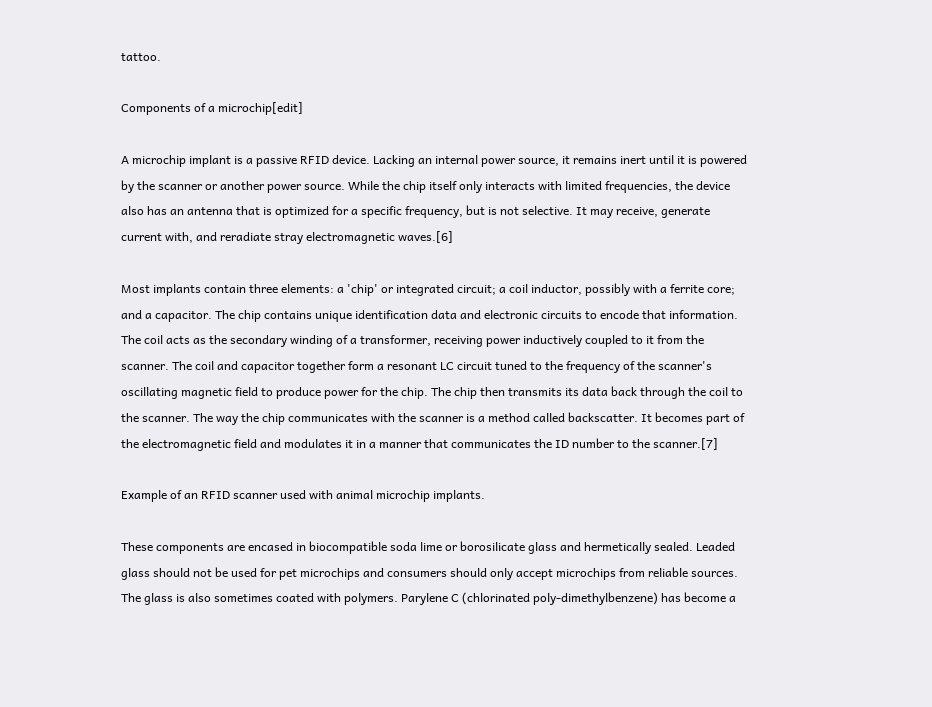tattoo.

Components of a microchip[edit]

A microchip implant is a passive RFID device. Lacking an internal power source, it remains inert until it is powered by the scanner or another power source. While the chip itself only interacts with limited frequencies, the device also has an antenna that is optimized for a specific frequency, but is not selective. It may receive, generate current with, and reradiate stray electromagnetic waves.[6]

Most implants contain three elements: a 'chip' or integrated circuit; a coil inductor, possibly with a ferrite core; and a capacitor. The chip contains unique identification data and electronic circuits to encode that information. The coil acts as the secondary winding of a transformer, receiving power inductively coupled to it from the scanner. The coil and capacitor together form a resonant LC circuit tuned to the frequency of the scanner's oscillating magnetic field to produce power for the chip. The chip then transmits its data back through the coil to the scanner. The way the chip communicates with the scanner is a method called backscatter. It becomes part of the electromagnetic field and modulates it in a manner that communicates the ID number to the scanner.[7]

Example of an RFID scanner used with animal microchip implants.

These components are encased in biocompatible soda lime or borosilicate glass and hermetically sealed. Leaded glass should not be used for pet microchips and consumers should only accept microchips from reliable sources. The glass is also sometimes coated with polymers. Parylene C (chlorinated poly-dimethylbenzene) has become a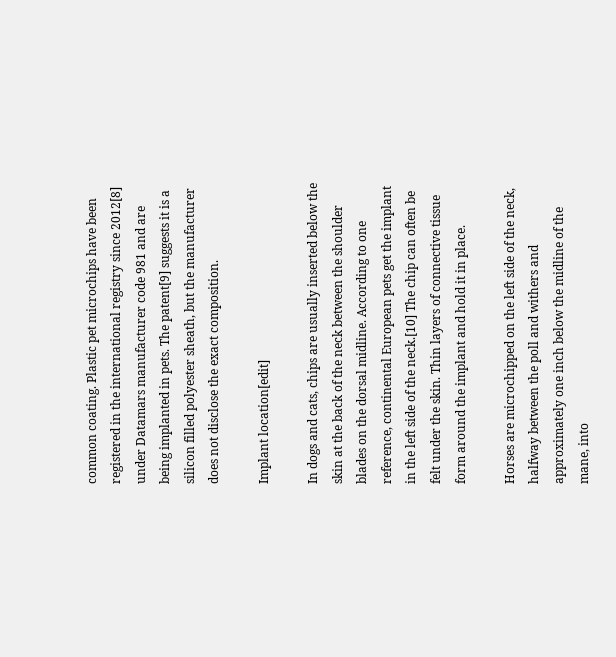common coating. Plastic pet microchips have been registered in the international registry since 2012[8] under Datamars manufacturer code 981 and are being implanted in pets. The patent[9] suggests it is a silicon filled polyester sheath, but the manufacturer does not disclose the exact composition.

Implant location[edit]

In dogs and cats, chips are usually inserted below the skin at the back of the neck between the shoulder blades on the dorsal midline. According to one reference, continental European pets get the implant in the left side of the neck.[10] The chip can often be felt under the skin. Thin layers of connective tissue form around the implant and hold it in place.

Horses are microchipped on the left side of the neck, halfway between the poll and withers and approximately one inch below the midline of the mane, into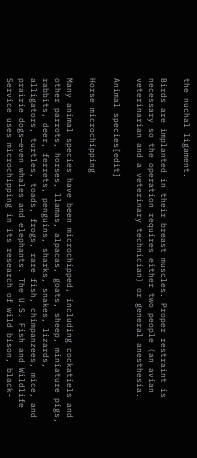the nuchal ligament.

Birds are implanted in their breast muscles. Proper restraint is necessary so the operation requires either two people (an avian veterinarian and a veterinary technician) or general anesthesia.

Animal species[edit]

Horse microchipping

Many animal species have been microchipped, including cockatiels and other parrots, horses, llamas, alpacas, goats, sheep, miniature pigs, rabbits, deer, ferrets, penguins, sharks, snakes, lizards, alligators, turtles, toads, frogs, rare fish, chimpanzees, mice, and prairie dogs—even whales and elephants. The U.S. Fish and Wildlife Service uses microchipping in its research of wild bison, black-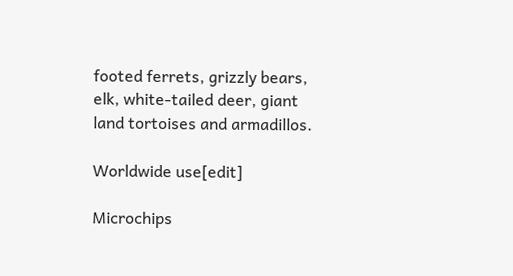footed ferrets, grizzly bears, elk, white-tailed deer, giant land tortoises and armadillos.

Worldwide use[edit]

Microchips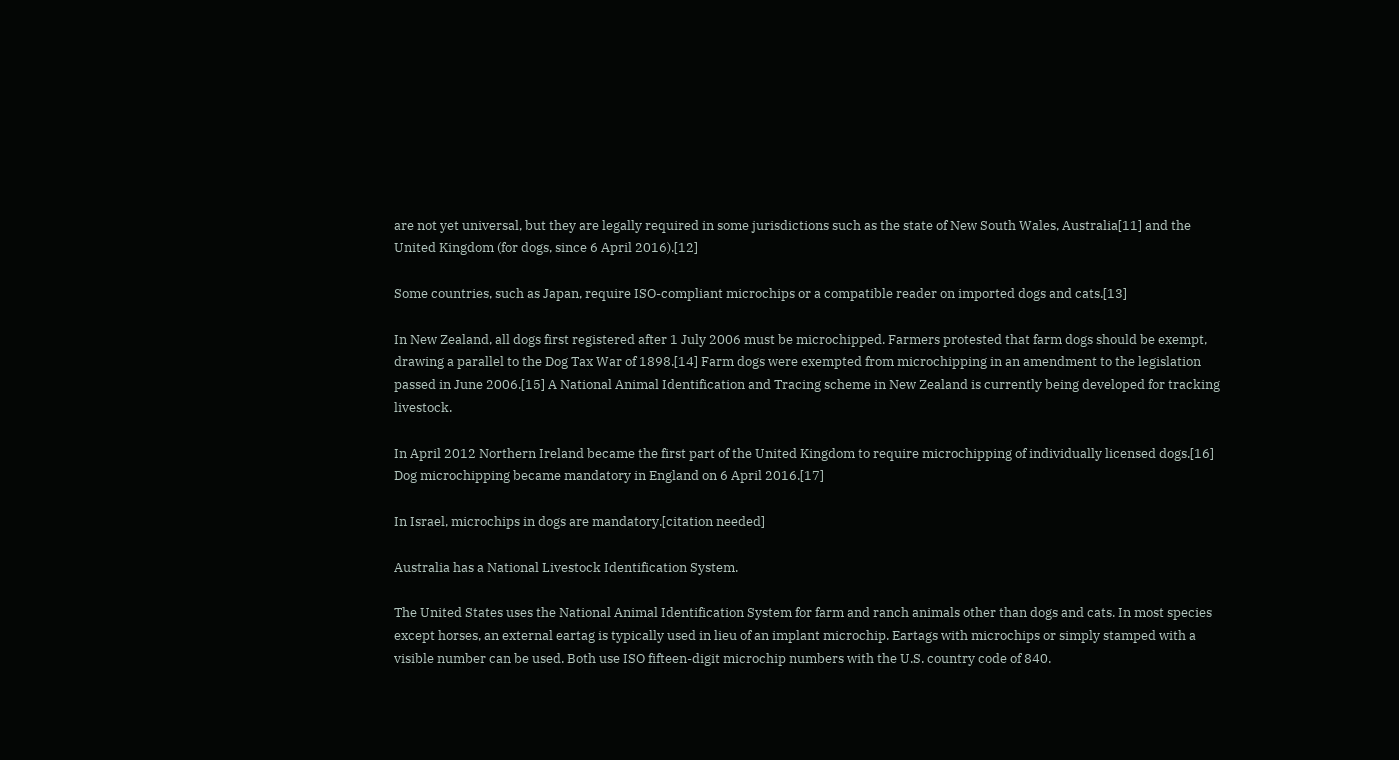are not yet universal, but they are legally required in some jurisdictions such as the state of New South Wales, Australia[11] and the United Kingdom (for dogs, since 6 April 2016).[12]

Some countries, such as Japan, require ISO-compliant microchips or a compatible reader on imported dogs and cats.[13]

In New Zealand, all dogs first registered after 1 July 2006 must be microchipped. Farmers protested that farm dogs should be exempt, drawing a parallel to the Dog Tax War of 1898.[14] Farm dogs were exempted from microchipping in an amendment to the legislation passed in June 2006.[15] A National Animal Identification and Tracing scheme in New Zealand is currently being developed for tracking livestock.

In April 2012 Northern Ireland became the first part of the United Kingdom to require microchipping of individually licensed dogs.[16] Dog microchipping became mandatory in England on 6 April 2016.[17]

In Israel, microchips in dogs are mandatory.[citation needed]

Australia has a National Livestock Identification System.

The United States uses the National Animal Identification System for farm and ranch animals other than dogs and cats. In most species except horses, an external eartag is typically used in lieu of an implant microchip. Eartags with microchips or simply stamped with a visible number can be used. Both use ISO fifteen-digit microchip numbers with the U.S. country code of 840.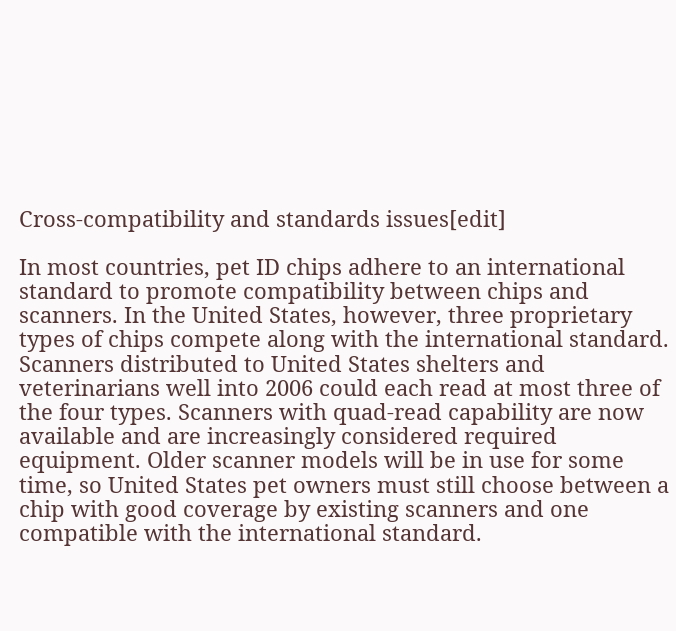Cross-compatibility and standards issues[edit]

In most countries, pet ID chips adhere to an international standard to promote compatibility between chips and scanners. In the United States, however, three proprietary types of chips compete along with the international standard. Scanners distributed to United States shelters and veterinarians well into 2006 could each read at most three of the four types. Scanners with quad-read capability are now available and are increasingly considered required equipment. Older scanner models will be in use for some time, so United States pet owners must still choose between a chip with good coverage by existing scanners and one compatible with the international standard.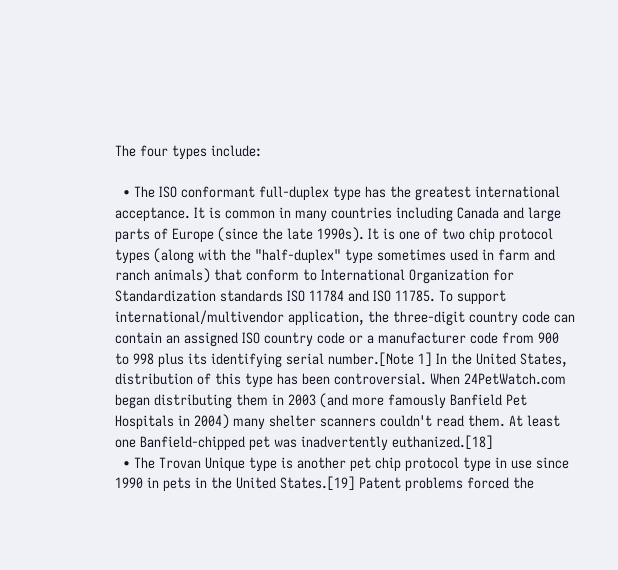The four types include:

  • The ISO conformant full-duplex type has the greatest international acceptance. It is common in many countries including Canada and large parts of Europe (since the late 1990s). It is one of two chip protocol types (along with the "half-duplex" type sometimes used in farm and ranch animals) that conform to International Organization for Standardization standards ISO 11784 and ISO 11785. To support international/multivendor application, the three-digit country code can contain an assigned ISO country code or a manufacturer code from 900 to 998 plus its identifying serial number.[Note 1] In the United States, distribution of this type has been controversial. When 24PetWatch.com began distributing them in 2003 (and more famously Banfield Pet Hospitals in 2004) many shelter scanners couldn't read them. At least one Banfield-chipped pet was inadvertently euthanized.[18]
  • The Trovan Unique type is another pet chip protocol type in use since 1990 in pets in the United States.[19] Patent problems forced the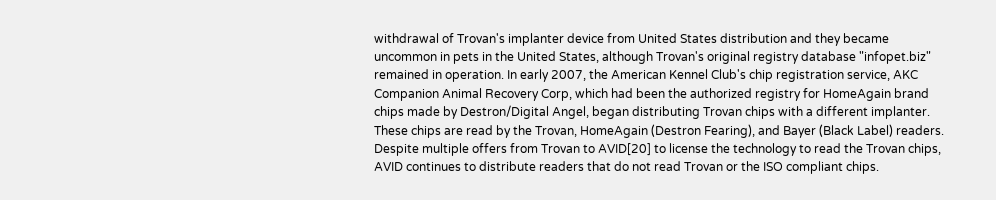withdrawal of Trovan's implanter device from United States distribution and they became uncommon in pets in the United States, although Trovan's original registry database "infopet.biz" remained in operation. In early 2007, the American Kennel Club's chip registration service, AKC Companion Animal Recovery Corp, which had been the authorized registry for HomeAgain brand chips made by Destron/Digital Angel, began distributing Trovan chips with a different implanter. These chips are read by the Trovan, HomeAgain (Destron Fearing), and Bayer (Black Label) readers. Despite multiple offers from Trovan to AVID[20] to license the technology to read the Trovan chips, AVID continues to distribute readers that do not read Trovan or the ISO compliant chips.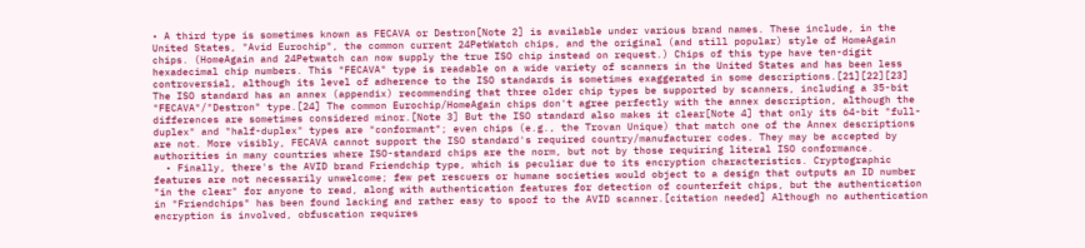• A third type is sometimes known as FECAVA or Destron[Note 2] is available under various brand names. These include, in the United States, "Avid Eurochip", the common current 24PetWatch chips, and the original (and still popular) style of HomeAgain chips. (HomeAgain and 24Petwatch can now supply the true ISO chip instead on request.) Chips of this type have ten-digit hexadecimal chip numbers. This "FECAVA" type is readable on a wide variety of scanners in the United States and has been less controversial, although its level of adherence to the ISO standards is sometimes exaggerated in some descriptions.[21][22][23] The ISO standard has an annex (appendix) recommending that three older chip types be supported by scanners, including a 35-bit "FECAVA"/"Destron" type.[24] The common Eurochip/HomeAgain chips don't agree perfectly with the annex description, although the differences are sometimes considered minor.[Note 3] But the ISO standard also makes it clear[Note 4] that only its 64-bit "full-duplex" and "half-duplex" types are "conformant"; even chips (e.g., the Trovan Unique) that match one of the Annex descriptions are not. More visibly, FECAVA cannot support the ISO standard's required country/manufacturer codes. They may be accepted by authorities in many countries where ISO-standard chips are the norm, but not by those requiring literal ISO conformance.
  • Finally, there's the AVID brand Friendchip type, which is peculiar due to its encryption characteristics. Cryptographic features are not necessarily unwelcome; few pet rescuers or humane societies would object to a design that outputs an ID number "in the clear" for anyone to read, along with authentication features for detection of counterfeit chips, but the authentication in "Friendchips" has been found lacking and rather easy to spoof to the AVID scanner.[citation needed] Although no authentication encryption is involved, obfuscation requires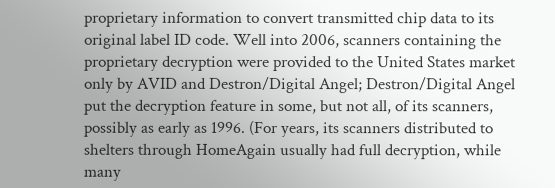proprietary information to convert transmitted chip data to its original label ID code. Well into 2006, scanners containing the proprietary decryption were provided to the United States market only by AVID and Destron/Digital Angel; Destron/Digital Angel put the decryption feature in some, but not all, of its scanners, possibly as early as 1996. (For years, its scanners distributed to shelters through HomeAgain usually had full decryption, while many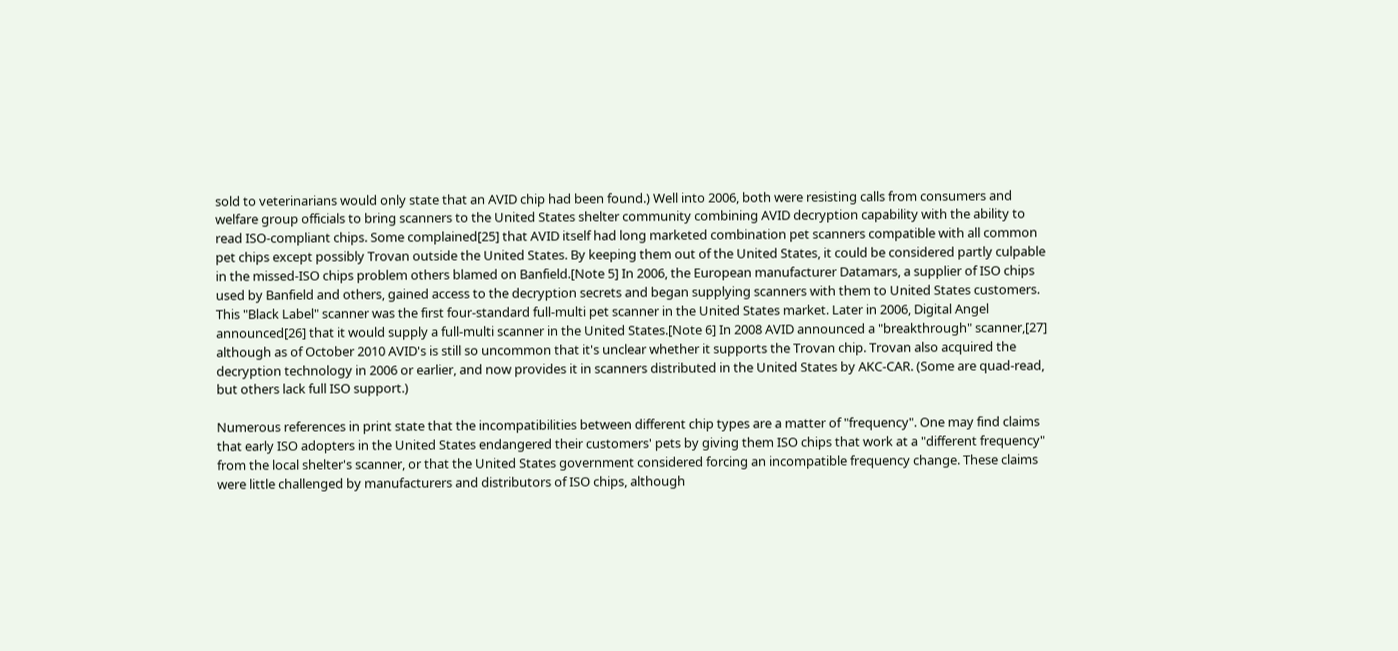sold to veterinarians would only state that an AVID chip had been found.) Well into 2006, both were resisting calls from consumers and welfare group officials to bring scanners to the United States shelter community combining AVID decryption capability with the ability to read ISO-compliant chips. Some complained[25] that AVID itself had long marketed combination pet scanners compatible with all common pet chips except possibly Trovan outside the United States. By keeping them out of the United States, it could be considered partly culpable in the missed-ISO chips problem others blamed on Banfield.[Note 5] In 2006, the European manufacturer Datamars, a supplier of ISO chips used by Banfield and others, gained access to the decryption secrets and began supplying scanners with them to United States customers. This "Black Label" scanner was the first four-standard full-multi pet scanner in the United States market. Later in 2006, Digital Angel announced[26] that it would supply a full-multi scanner in the United States.[Note 6] In 2008 AVID announced a "breakthrough" scanner,[27] although as of October 2010 AVID's is still so uncommon that it's unclear whether it supports the Trovan chip. Trovan also acquired the decryption technology in 2006 or earlier, and now provides it in scanners distributed in the United States by AKC-CAR. (Some are quad-read, but others lack full ISO support.)

Numerous references in print state that the incompatibilities between different chip types are a matter of "frequency". One may find claims that early ISO adopters in the United States endangered their customers' pets by giving them ISO chips that work at a "different frequency" from the local shelter's scanner, or that the United States government considered forcing an incompatible frequency change. These claims were little challenged by manufacturers and distributors of ISO chips, although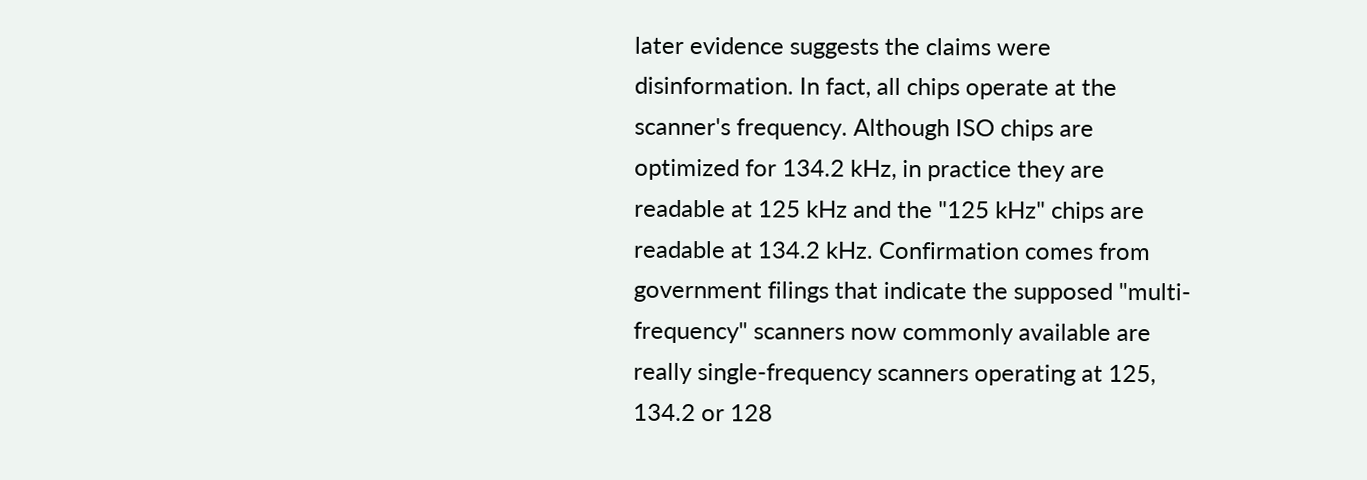later evidence suggests the claims were disinformation. In fact, all chips operate at the scanner's frequency. Although ISO chips are optimized for 134.2 kHz, in practice they are readable at 125 kHz and the "125 kHz" chips are readable at 134.2 kHz. Confirmation comes from government filings that indicate the supposed "multi-frequency" scanners now commonly available are really single-frequency scanners operating at 125, 134.2 or 128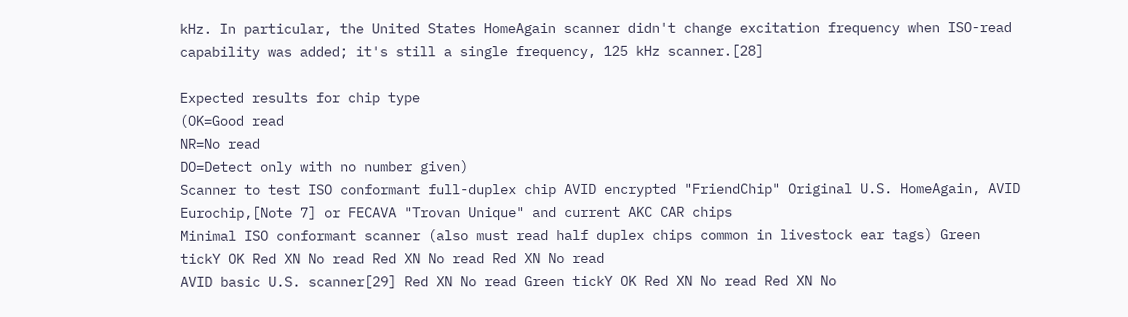kHz. In particular, the United States HomeAgain scanner didn't change excitation frequency when ISO-read capability was added; it's still a single frequency, 125 kHz scanner.[28]

Expected results for chip type
(OK=Good read
NR=No read
DO=Detect only with no number given)
Scanner to test ISO conformant full-duplex chip AVID encrypted "FriendChip" Original U.S. HomeAgain, AVID Eurochip,[Note 7] or FECAVA "Trovan Unique" and current AKC CAR chips
Minimal ISO conformant scanner (also must read half duplex chips common in livestock ear tags) Green tickY OK Red XN No read Red XN No read Red XN No read
AVID basic U.S. scanner[29] Red XN No read Green tickY OK Red XN No read Red XN No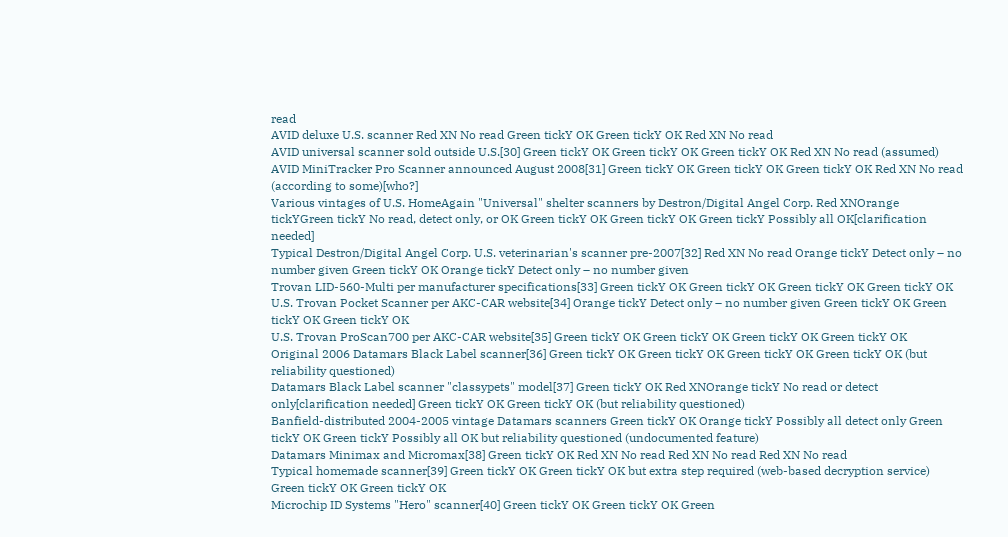read
AVID deluxe U.S. scanner Red XN No read Green tickY OK Green tickY OK Red XN No read
AVID universal scanner sold outside U.S.[30] Green tickY OK Green tickY OK Green tickY OK Red XN No read (assumed)
AVID MiniTracker Pro Scanner announced August 2008[31] Green tickY OK Green tickY OK Green tickY OK Red XN No read (according to some)[who?]
Various vintages of U.S. HomeAgain "Universal" shelter scanners by Destron/Digital Angel Corp. Red XNOrange tickYGreen tickY No read, detect only, or OK Green tickY OK Green tickY OK Green tickY Possibly all OK[clarification needed]
Typical Destron/Digital Angel Corp. U.S. veterinarian's scanner pre-2007[32] Red XN No read Orange tickY Detect only – no number given Green tickY OK Orange tickY Detect only – no number given
Trovan LID-560-Multi per manufacturer specifications[33] Green tickY OK Green tickY OK Green tickY OK Green tickY OK
U.S. Trovan Pocket Scanner per AKC-CAR website[34] Orange tickY Detect only – no number given Green tickY OK Green tickY OK Green tickY OK
U.S. Trovan ProScan700 per AKC-CAR website[35] Green tickY OK Green tickY OK Green tickY OK Green tickY OK
Original 2006 Datamars Black Label scanner[36] Green tickY OK Green tickY OK Green tickY OK Green tickY OK (but reliability questioned)
Datamars Black Label scanner "classypets" model[37] Green tickY OK Red XNOrange tickY No read or detect only[clarification needed] Green tickY OK Green tickY OK (but reliability questioned)
Banfield-distributed 2004-2005 vintage Datamars scanners Green tickY OK Orange tickY Possibly all detect only Green tickY OK Green tickY Possibly all OK but reliability questioned (undocumented feature)
Datamars Minimax and Micromax[38] Green tickY OK Red XN No read Red XN No read Red XN No read
Typical homemade scanner[39] Green tickY OK Green tickY OK but extra step required (web-based decryption service) Green tickY OK Green tickY OK
Microchip ID Systems "Hero" scanner[40] Green tickY OK Green tickY OK Green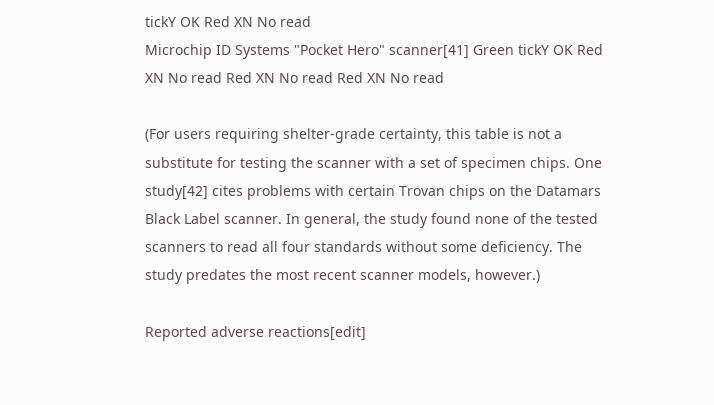tickY OK Red XN No read
Microchip ID Systems "Pocket Hero" scanner[41] Green tickY OK Red XN No read Red XN No read Red XN No read

(For users requiring shelter-grade certainty, this table is not a substitute for testing the scanner with a set of specimen chips. One study[42] cites problems with certain Trovan chips on the Datamars Black Label scanner. In general, the study found none of the tested scanners to read all four standards without some deficiency. The study predates the most recent scanner models, however.)

Reported adverse reactions[edit]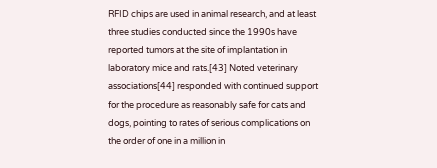RFID chips are used in animal research, and at least three studies conducted since the 1990s have reported tumors at the site of implantation in laboratory mice and rats.[43] Noted veterinary associations[44] responded with continued support for the procedure as reasonably safe for cats and dogs, pointing to rates of serious complications on the order of one in a million in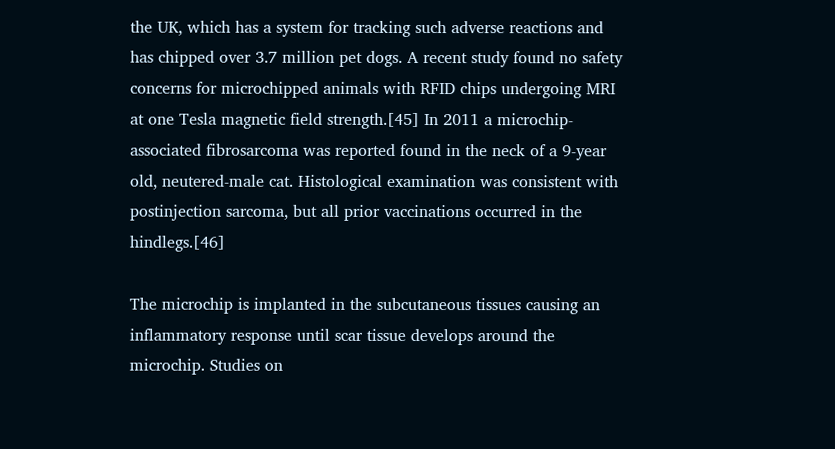the UK, which has a system for tracking such adverse reactions and has chipped over 3.7 million pet dogs. A recent study found no safety concerns for microchipped animals with RFID chips undergoing MRI at one Tesla magnetic field strength.[45] In 2011 a microchip-associated fibrosarcoma was reported found in the neck of a 9-year old, neutered-male cat. Histological examination was consistent with postinjection sarcoma, but all prior vaccinations occurred in the hindlegs.[46]

The microchip is implanted in the subcutaneous tissues causing an inflammatory response until scar tissue develops around the microchip. Studies on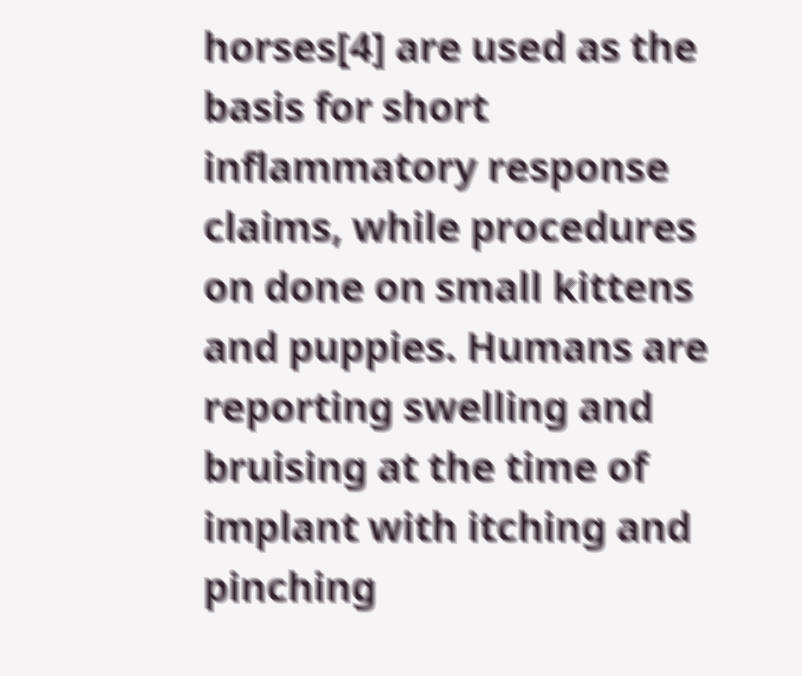horses[4] are used as the basis for short inflammatory response claims, while procedures on done on small kittens and puppies. Humans are reporting swelling and bruising at the time of implant with itching and pinching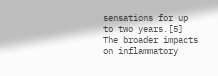sensations for up to two years.[5] The broader impacts on inflammatory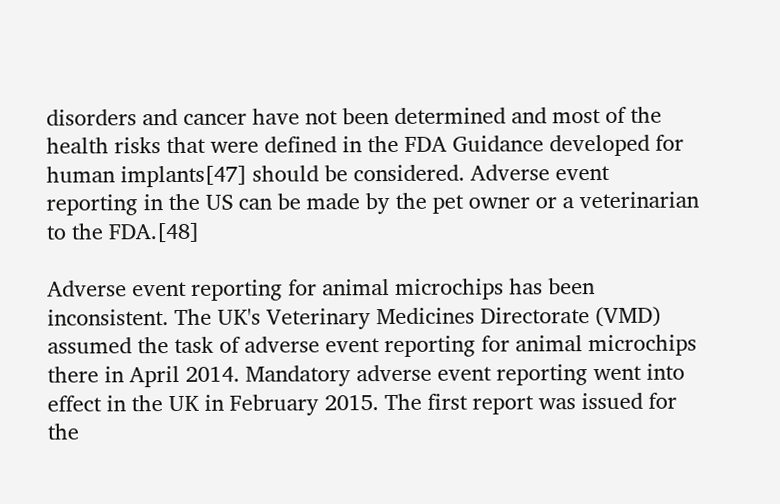disorders and cancer have not been determined and most of the health risks that were defined in the FDA Guidance developed for human implants[47] should be considered. Adverse event reporting in the US can be made by the pet owner or a veterinarian to the FDA.[48]

Adverse event reporting for animal microchips has been inconsistent. The UK's Veterinary Medicines Directorate (VMD) assumed the task of adverse event reporting for animal microchips there in April 2014. Mandatory adverse event reporting went into effect in the UK in February 2015. The first report was issued for the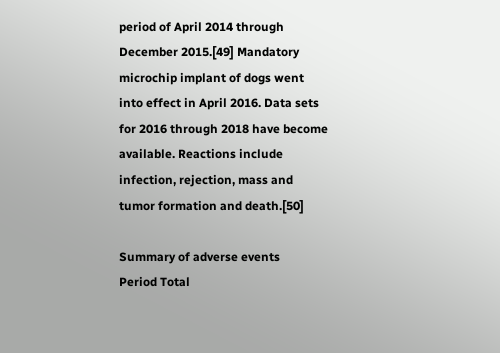period of April 2014 through December 2015.[49] Mandatory microchip implant of dogs went into effect in April 2016. Data sets for 2016 through 2018 have become available. Reactions include infection, rejection, mass and tumor formation and death.[50]

Summary of adverse events
Period Total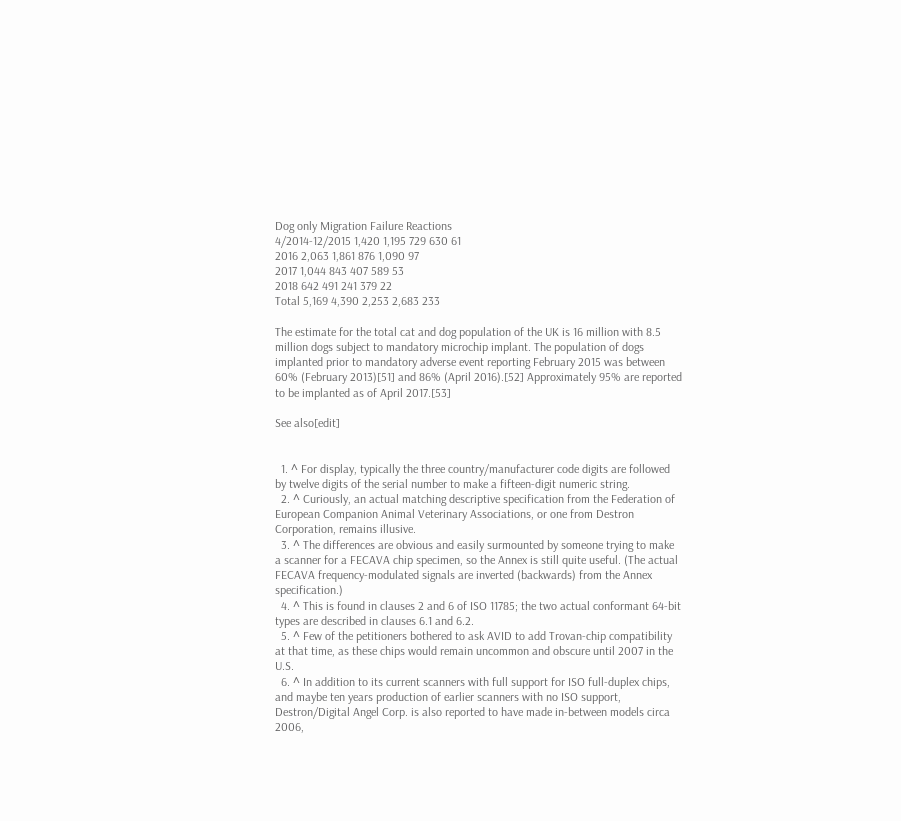Dog only Migration Failure Reactions
4/2014-12/2015 1,420 1,195 729 630 61
2016 2,063 1,861 876 1,090 97
2017 1,044 843 407 589 53
2018 642 491 241 379 22
Total 5,169 4,390 2,253 2,683 233

The estimate for the total cat and dog population of the UK is 16 million with 8.5 million dogs subject to mandatory microchip implant. The population of dogs implanted prior to mandatory adverse event reporting February 2015 was between 60% (February 2013)[51] and 86% (April 2016).[52] Approximately 95% are reported to be implanted as of April 2017.[53]

See also[edit]


  1. ^ For display, typically the three country/manufacturer code digits are followed by twelve digits of the serial number to make a fifteen-digit numeric string.
  2. ^ Curiously, an actual matching descriptive specification from the Federation of European Companion Animal Veterinary Associations, or one from Destron Corporation, remains illusive.
  3. ^ The differences are obvious and easily surmounted by someone trying to make a scanner for a FECAVA chip specimen, so the Annex is still quite useful. (The actual FECAVA frequency-modulated signals are inverted (backwards) from the Annex specification.)
  4. ^ This is found in clauses 2 and 6 of ISO 11785; the two actual conformant 64-bit types are described in clauses 6.1 and 6.2.
  5. ^ Few of the petitioners bothered to ask AVID to add Trovan-chip compatibility at that time, as these chips would remain uncommon and obscure until 2007 in the U.S.
  6. ^ In addition to its current scanners with full support for ISO full-duplex chips, and maybe ten years production of earlier scanners with no ISO support, Destron/Digital Angel Corp. is also reported to have made in-between models circa 2006,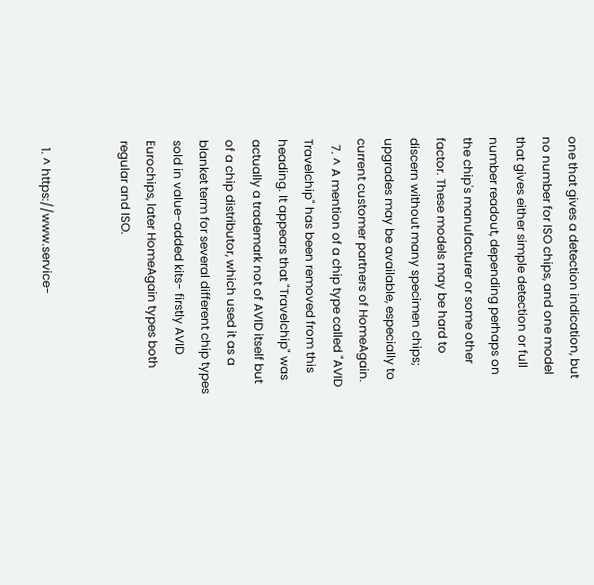one that gives a detection indication, but no number for ISO chips, and one model that gives either simple detection or full number readout, depending perhaps on the chip's manufacturer or some other factor. These models may be hard to discern without many specimen chips; upgrades may be available, especially to current customer partners of HomeAgain.
  7. ^ A mention of a chip type called "AVID Travelchip" has been removed from this heading. It appears that "Travelchip" was actually a trademark not of AVID itself but of a chip distributor, which used it as a blanket term for several different chip types sold in value-added kits- firstly AVID Eurochips, later HomeAgain types both regular and ISO.


  1. ^ https://www.service-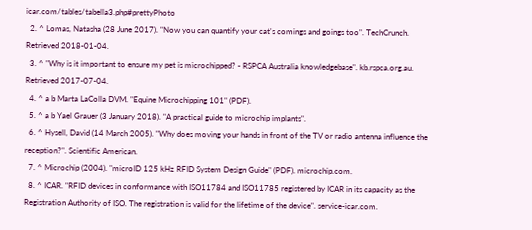icar.com/tables/tabella3.php#prettyPhoto
  2. ^ Lomas, Natasha (28 June 2017). "Now you can quantify your cat's comings and goings too". TechCrunch. Retrieved 2018-01-04.
  3. ^ "Why is it important to ensure my pet is microchipped? - RSPCA Australia knowledgebase". kb.rspca.org.au. Retrieved 2017-07-04.
  4. ^ a b Marta LaColla DVM. "Equine Microchipping 101" (PDF).
  5. ^ a b Yael Grauer (3 January 2018). "A practical guide to microchip implants".
  6. ^ Hysell, David (14 March 2005). "Why does moving your hands in front of the TV or radio antenna influence the reception?". Scientific American.
  7. ^ Microchip (2004). "microID 125 kHz RFID System Design Guide" (PDF). microchip.com.
  8. ^ ICAR. "RFID devices in conformance with ISO11784 and ISO11785 registered by ICAR in its capacity as the Registration Authority of ISO. The registration is valid for the lifetime of the device". service-icar.com.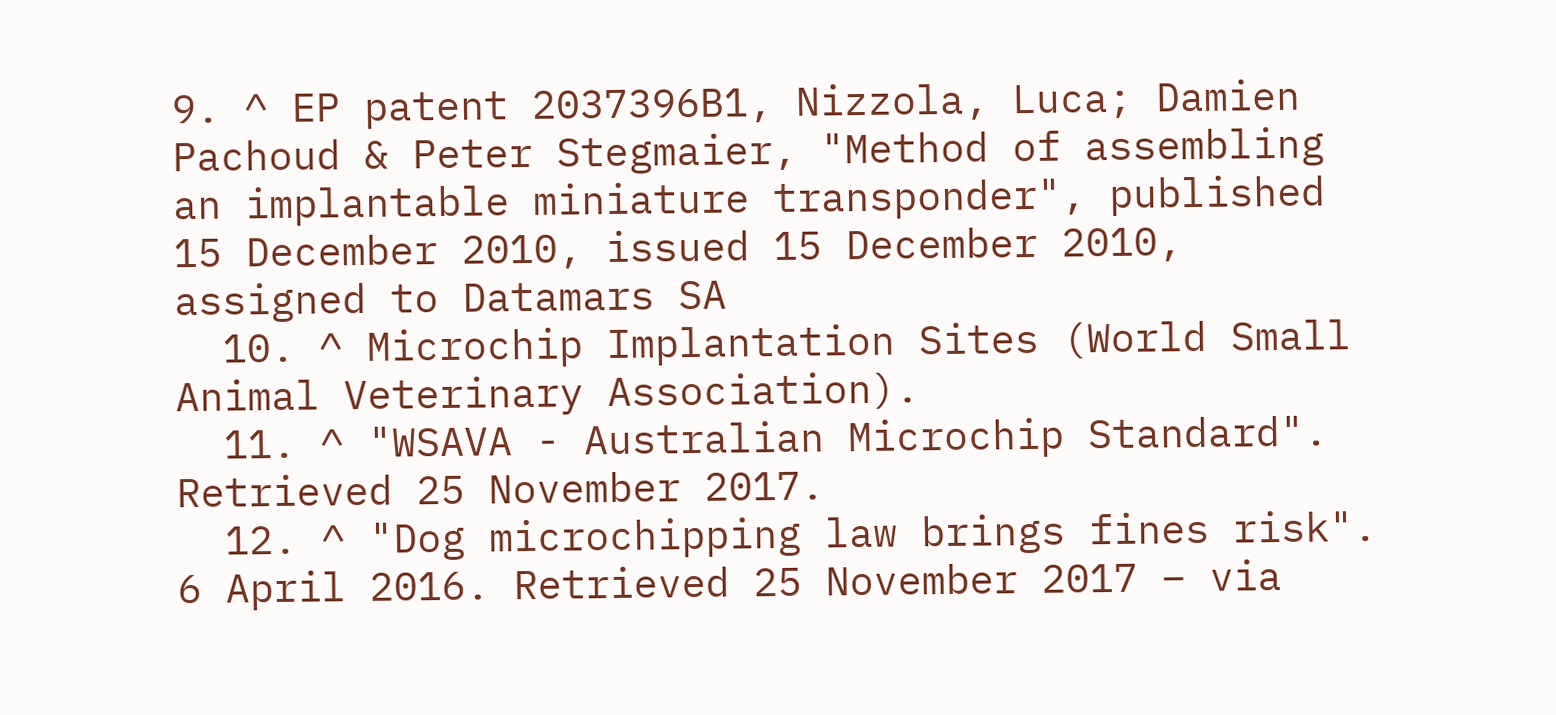9. ^ EP patent 2037396B1, Nizzola, Luca; Damien Pachoud & Peter Stegmaier, "Method of assembling an implantable miniature transponder", published 15 December 2010, issued 15 December 2010, assigned to Datamars SA
  10. ^ Microchip Implantation Sites (World Small Animal Veterinary Association).
  11. ^ "WSAVA - Australian Microchip Standard". Retrieved 25 November 2017.
  12. ^ "Dog microchipping law brings fines risk". 6 April 2016. Retrieved 25 November 2017 – via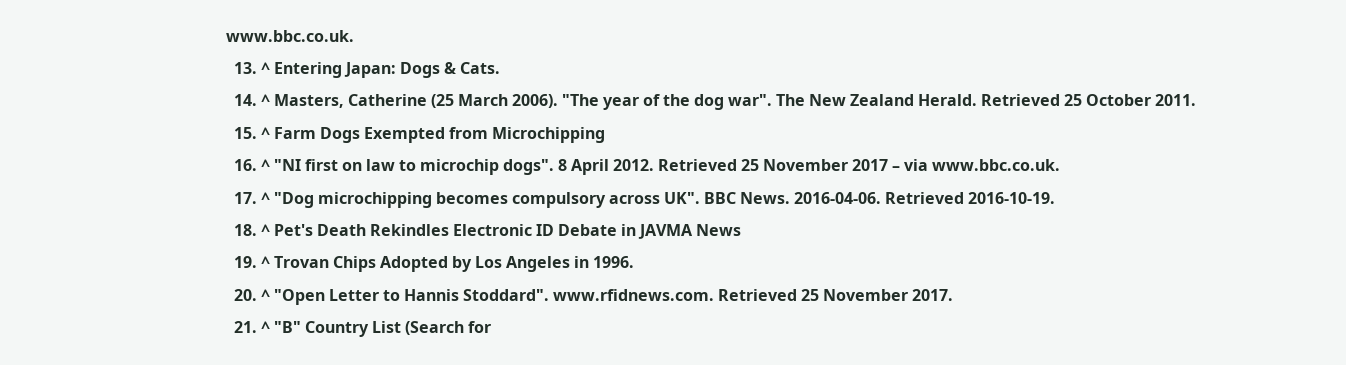www.bbc.co.uk.
  13. ^ Entering Japan: Dogs & Cats.
  14. ^ Masters, Catherine (25 March 2006). "The year of the dog war". The New Zealand Herald. Retrieved 25 October 2011.
  15. ^ Farm Dogs Exempted from Microchipping
  16. ^ "NI first on law to microchip dogs". 8 April 2012. Retrieved 25 November 2017 – via www.bbc.co.uk.
  17. ^ "Dog microchipping becomes compulsory across UK". BBC News. 2016-04-06. Retrieved 2016-10-19.
  18. ^ Pet's Death Rekindles Electronic ID Debate in JAVMA News
  19. ^ Trovan Chips Adopted by Los Angeles in 1996.
  20. ^ "Open Letter to Hannis Stoddard". www.rfidnews.com. Retrieved 25 November 2017.
  21. ^ "B" Country List (Search for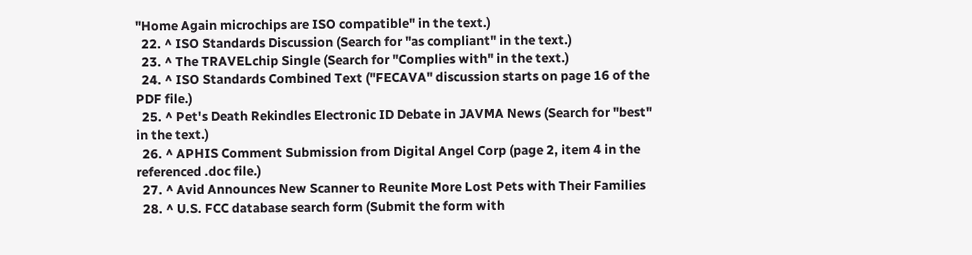"Home Again microchips are ISO compatible" in the text.)
  22. ^ ISO Standards Discussion (Search for "as compliant" in the text.)
  23. ^ The TRAVELchip Single (Search for "Complies with" in the text.)
  24. ^ ISO Standards Combined Text ("FECAVA" discussion starts on page 16 of the PDF file.)
  25. ^ Pet's Death Rekindles Electronic ID Debate in JAVMA News (Search for "best" in the text.)
  26. ^ APHIS Comment Submission from Digital Angel Corp (page 2, item 4 in the referenced .doc file.)
  27. ^ Avid Announces New Scanner to Reunite More Lost Pets with Their Families
  28. ^ U.S. FCC database search form (Submit the form with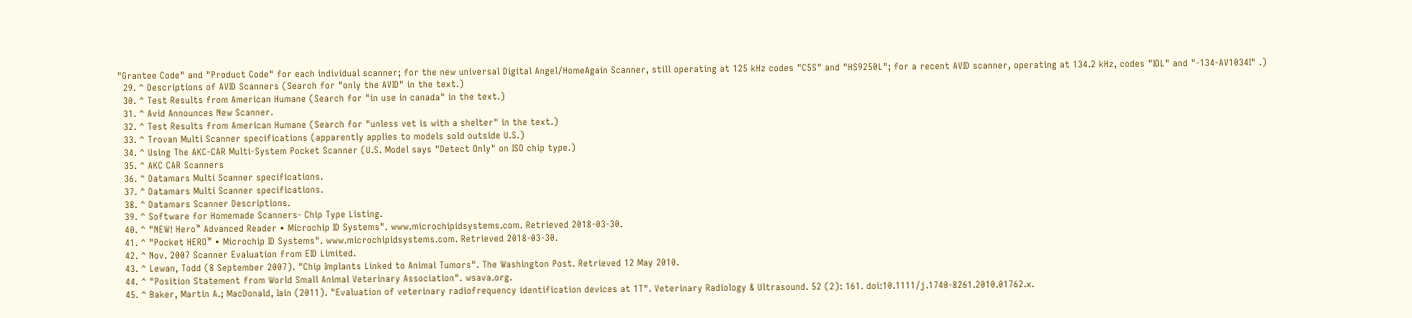"Grantee Code" and "Product Code" for each individual scanner; for the new universal Digital Angel/HomeAgain Scanner, still operating at 125 kHz codes "C5S" and "HS9250L"; for a recent AVID scanner, operating at 134.2 kHz, codes "IOL" and "-134-AV1034I" .)
  29. ^ Descriptions of AVID Scanners (Search for "only the AVID" in the text.)
  30. ^ Test Results from American Humane (Search for "in use in canada" in the text.)
  31. ^ Avid Announces New Scanner.
  32. ^ Test Results from American Humane (Search for "unless vet is with a shelter" in the text.)
  33. ^ Trovan Multi Scanner specifications (apparently applies to models sold outside U.S.)
  34. ^ Using The AKC-CAR Multi-System Pocket Scanner (U.S. Model says "Detect Only" on ISO chip type.)
  35. ^ AKC CAR Scanners
  36. ^ Datamars Multi Scanner specifications.
  37. ^ Datamars Multi Scanner specifications.
  38. ^ Datamars Scanner Descriptions.
  39. ^ Software for Homemade Scanners- Chip Type Listing.
  40. ^ "NEW! Hero™ Advanced Reader • Microchip ID Systems". www.microchipidsystems.com. Retrieved 2018-03-30.
  41. ^ "Pocket HERO™ • Microchip ID Systems". www.microchipidsystems.com. Retrieved 2018-03-30.
  42. ^ Nov. 2007 Scanner Evaluation from EID Limited.
  43. ^ Lewan, Todd (8 September 2007). "Chip Implants Linked to Animal Tumors". The Washington Post. Retrieved 12 May 2010.
  44. ^ "Position Statement from World Small Animal Veterinary Association". wsava.org.
  45. ^ Baker, Martin A.; MacDonald, Iain (2011). "Evaluation of veterinary radiofrequency identification devices at 1T". Veterinary Radiology & Ultrasound. 52 (2): 161. doi:10.1111/j.1740-8261.2010.01762.x.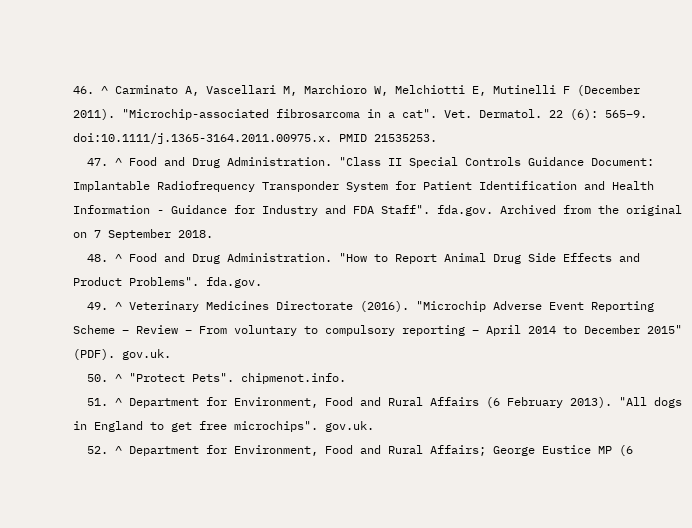46. ^ Carminato A, Vascellari M, Marchioro W, Melchiotti E, Mutinelli F (December 2011). "Microchip-associated fibrosarcoma in a cat". Vet. Dermatol. 22 (6): 565–9. doi:10.1111/j.1365-3164.2011.00975.x. PMID 21535253.
  47. ^ Food and Drug Administration. "Class II Special Controls Guidance Document: Implantable Radiofrequency Transponder System for Patient Identification and Health Information - Guidance for Industry and FDA Staff". fda.gov. Archived from the original on 7 September 2018.
  48. ^ Food and Drug Administration. "How to Report Animal Drug Side Effects and Product Problems". fda.gov.
  49. ^ Veterinary Medicines Directorate (2016). "Microchip Adverse Event Reporting Scheme – Review – From voluntary to compulsory reporting – April 2014 to December 2015" (PDF). gov.uk.
  50. ^ "Protect Pets". chipmenot.info.
  51. ^ Department for Environment, Food and Rural Affairs (6 February 2013). "All dogs in England to get free microchips". gov.uk.
  52. ^ Department for Environment, Food and Rural Affairs; George Eustice MP (6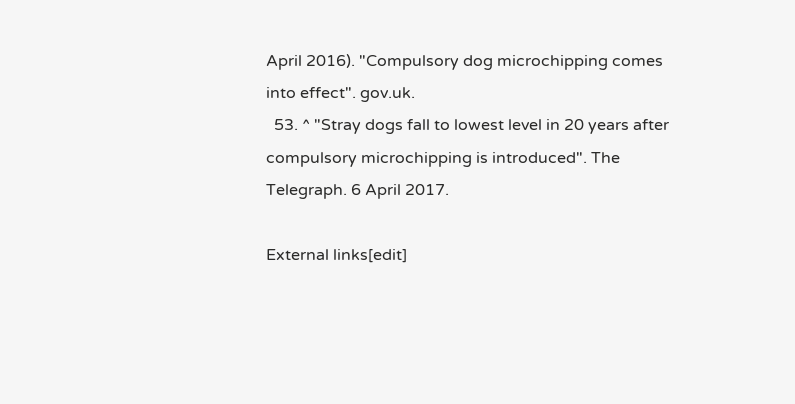April 2016). "Compulsory dog microchipping comes into effect". gov.uk.
  53. ^ "Stray dogs fall to lowest level in 20 years after compulsory microchipping is introduced". The Telegraph. 6 April 2017.

External links[edit]